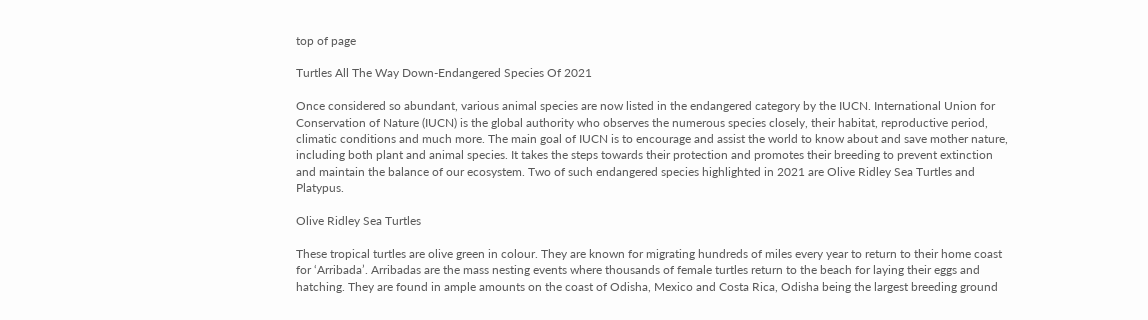top of page

Turtles All The Way Down-Endangered Species Of 2021

Once considered so abundant, various animal species are now listed in the endangered category by the IUCN. International Union for Conservation of Nature (IUCN) is the global authority who observes the numerous species closely, their habitat, reproductive period, climatic conditions and much more. The main goal of IUCN is to encourage and assist the world to know about and save mother nature, including both plant and animal species. It takes the steps towards their protection and promotes their breeding to prevent extinction and maintain the balance of our ecosystem. Two of such endangered species highlighted in 2021 are Olive Ridley Sea Turtles and Platypus.

Olive Ridley Sea Turtles

These tropical turtles are olive green in colour. They are known for migrating hundreds of miles every year to return to their home coast for ‘Arribada’. Arribadas are the mass nesting events where thousands of female turtles return to the beach for laying their eggs and hatching. They are found in ample amounts on the coast of Odisha, Mexico and Costa Rica, Odisha being the largest breeding ground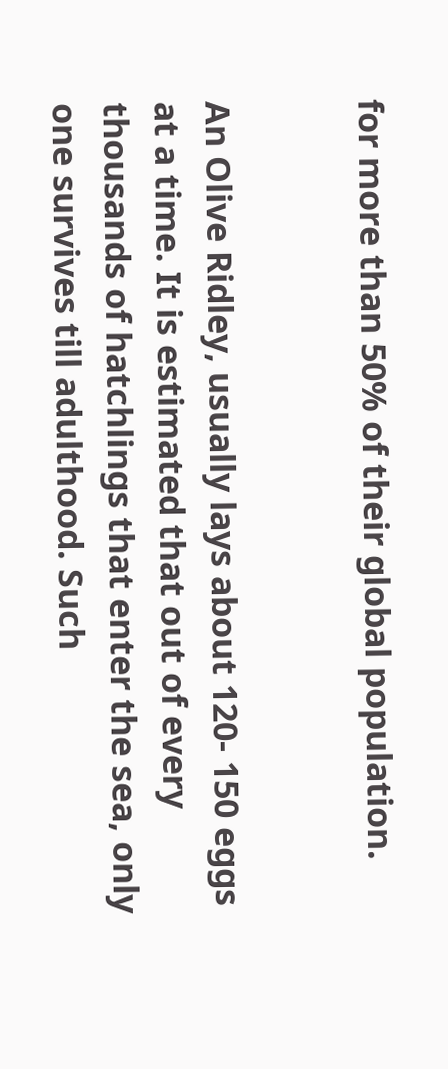for more than 50% of their global population.


An Olive Ridley, usually lays about 120- 150 eggs at a time. It is estimated that out of every thousands of hatchlings that enter the sea, only one survives till adulthood. Such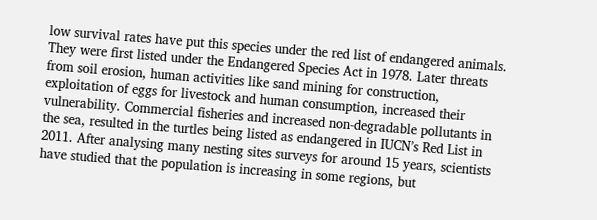low survival rates have put this species under the red list of endangered animals. They were first listed under the Endangered Species Act in 1978. Later threats from soil erosion, human activities like sand mining for construction, exploitation of eggs for livestock and human consumption, increased their vulnerability. Commercial fisheries and increased non-degradable pollutants in the sea, resulted in the turtles being listed as endangered in IUCN’s Red List in 2011. After analysing many nesting sites surveys for around 15 years, scientists have studied that the population is increasing in some regions, but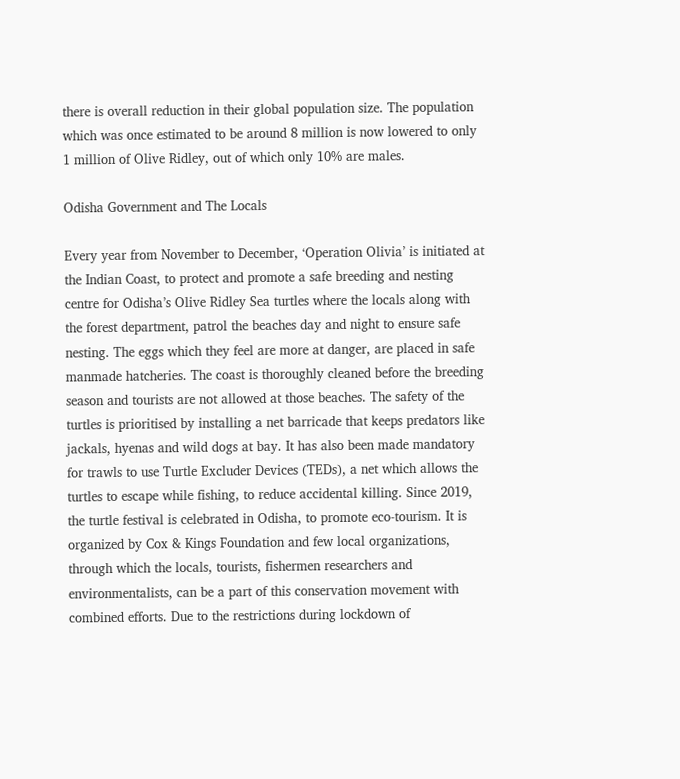there is overall reduction in their global population size. The population which was once estimated to be around 8 million is now lowered to only 1 million of Olive Ridley, out of which only 10% are males.

Odisha Government and The Locals

Every year from November to December, ‘Operation Olivia’ is initiated at the Indian Coast, to protect and promote a safe breeding and nesting centre for Odisha’s Olive Ridley Sea turtles where the locals along with the forest department, patrol the beaches day and night to ensure safe nesting. The eggs which they feel are more at danger, are placed in safe manmade hatcheries. The coast is thoroughly cleaned before the breeding season and tourists are not allowed at those beaches. The safety of the turtles is prioritised by installing a net barricade that keeps predators like jackals, hyenas and wild dogs at bay. It has also been made mandatory for trawls to use Turtle Excluder Devices (TEDs), a net which allows the turtles to escape while fishing, to reduce accidental killing. Since 2019, the turtle festival is celebrated in Odisha, to promote eco-tourism. It is organized by Cox & Kings Foundation and few local organizations, through which the locals, tourists, fishermen researchers and environmentalists, can be a part of this conservation movement with combined efforts. Due to the restrictions during lockdown of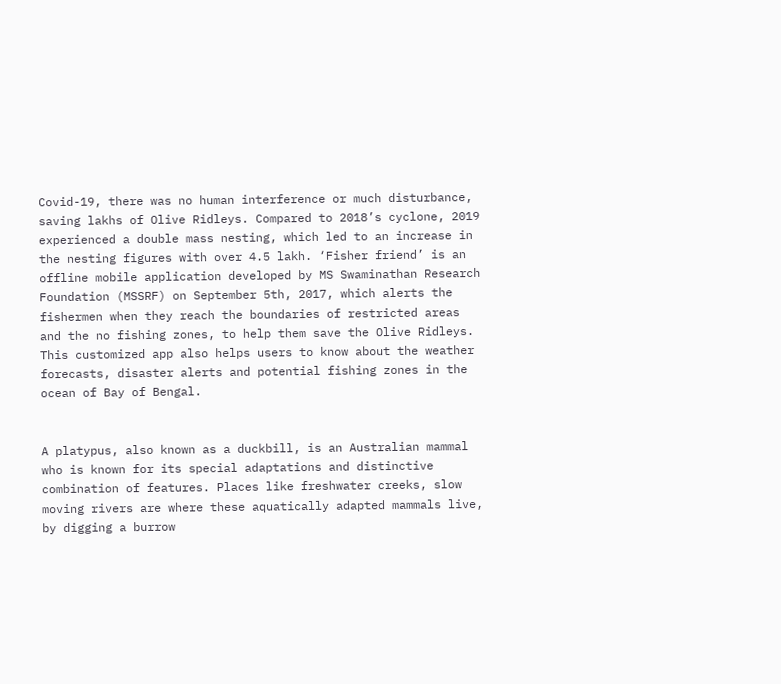Covid-19, there was no human interference or much disturbance, saving lakhs of Olive Ridleys. Compared to 2018’s cyclone, 2019 experienced a double mass nesting, which led to an increase in the nesting figures with over 4.5 lakh. ‘Fisher friend’ is an offline mobile application developed by MS Swaminathan Research Foundation (MSSRF) on September 5th, 2017, which alerts the fishermen when they reach the boundaries of restricted areas and the no fishing zones, to help them save the Olive Ridleys. This customized app also helps users to know about the weather forecasts, disaster alerts and potential fishing zones in the ocean of Bay of Bengal.


A platypus, also known as a duckbill, is an Australian mammal who is known for its special adaptations and distinctive combination of features. Places like freshwater creeks, slow moving rivers are where these aquatically adapted mammals live, by digging a burrow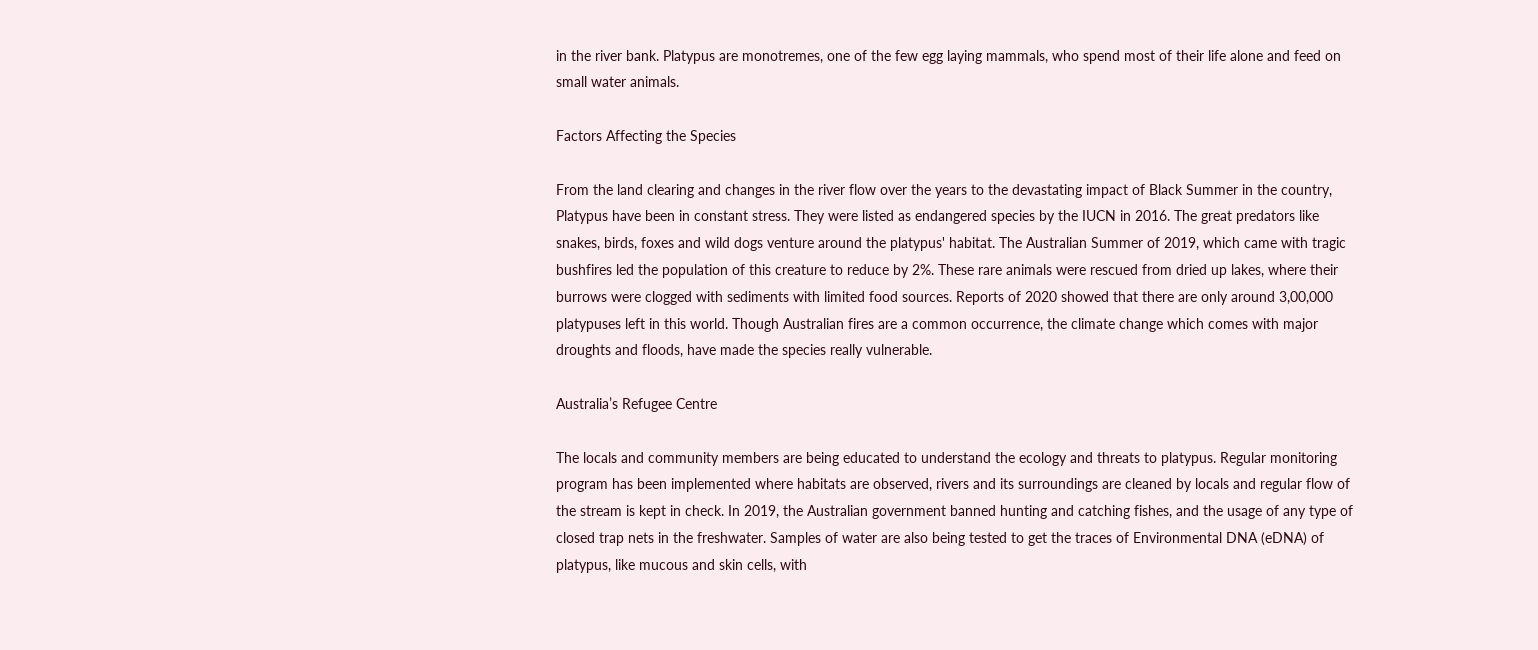in the river bank. Platypus are monotremes, one of the few egg laying mammals, who spend most of their life alone and feed on small water animals.

Factors Affecting the Species

From the land clearing and changes in the river flow over the years to the devastating impact of Black Summer in the country, Platypus have been in constant stress. They were listed as endangered species by the IUCN in 2016. The great predators like snakes, birds, foxes and wild dogs venture around the platypus' habitat. The Australian Summer of 2019, which came with tragic bushfires led the population of this creature to reduce by 2%. These rare animals were rescued from dried up lakes, where their burrows were clogged with sediments with limited food sources. Reports of 2020 showed that there are only around 3,00,000 platypuses left in this world. Though Australian fires are a common occurrence, the climate change which comes with major droughts and floods, have made the species really vulnerable.

Australia’s Refugee Centre

The locals and community members are being educated to understand the ecology and threats to platypus. Regular monitoring program has been implemented where habitats are observed, rivers and its surroundings are cleaned by locals and regular flow of the stream is kept in check. In 2019, the Australian government banned hunting and catching fishes, and the usage of any type of closed trap nets in the freshwater. Samples of water are also being tested to get the traces of Environmental DNA (eDNA) of platypus, like mucous and skin cells, with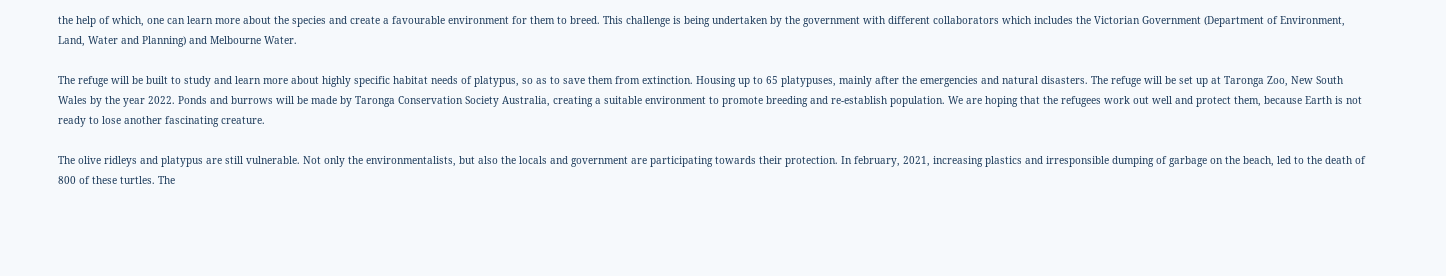the help of which, one can learn more about the species and create a favourable environment for them to breed. This challenge is being undertaken by the government with different collaborators which includes the Victorian Government (Department of Environment, Land, Water and Planning) and Melbourne Water.

The refuge will be built to study and learn more about highly specific habitat needs of platypus, so as to save them from extinction. Housing up to 65 platypuses, mainly after the emergencies and natural disasters. The refuge will be set up at Taronga Zoo, New South Wales by the year 2022. Ponds and burrows will be made by Taronga Conservation Society Australia, creating a suitable environment to promote breeding and re-establish population. We are hoping that the refugees work out well and protect them, because Earth is not ready to lose another fascinating creature.

The olive ridleys and platypus are still vulnerable. Not only the environmentalists, but also the locals and government are participating towards their protection. In february, 2021, increasing plastics and irresponsible dumping of garbage on the beach, led to the death of 800 of these turtles. The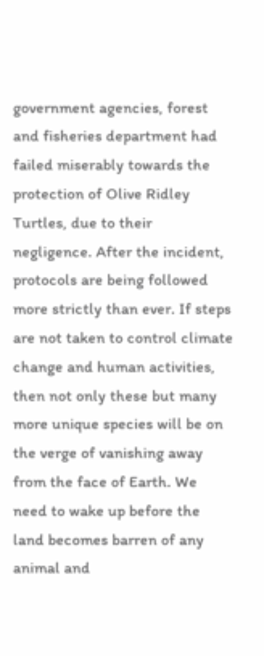government agencies, forest and fisheries department had failed miserably towards the protection of Olive Ridley Turtles, due to their negligence. After the incident, protocols are being followed more strictly than ever. If steps are not taken to control climate change and human activities, then not only these but many more unique species will be on the verge of vanishing away from the face of Earth. We need to wake up before the land becomes barren of any animal and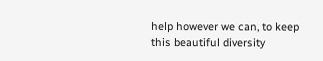help however we can, to keep this beautiful diversity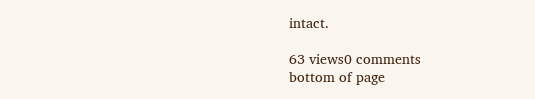intact.

63 views0 comments
bottom of page